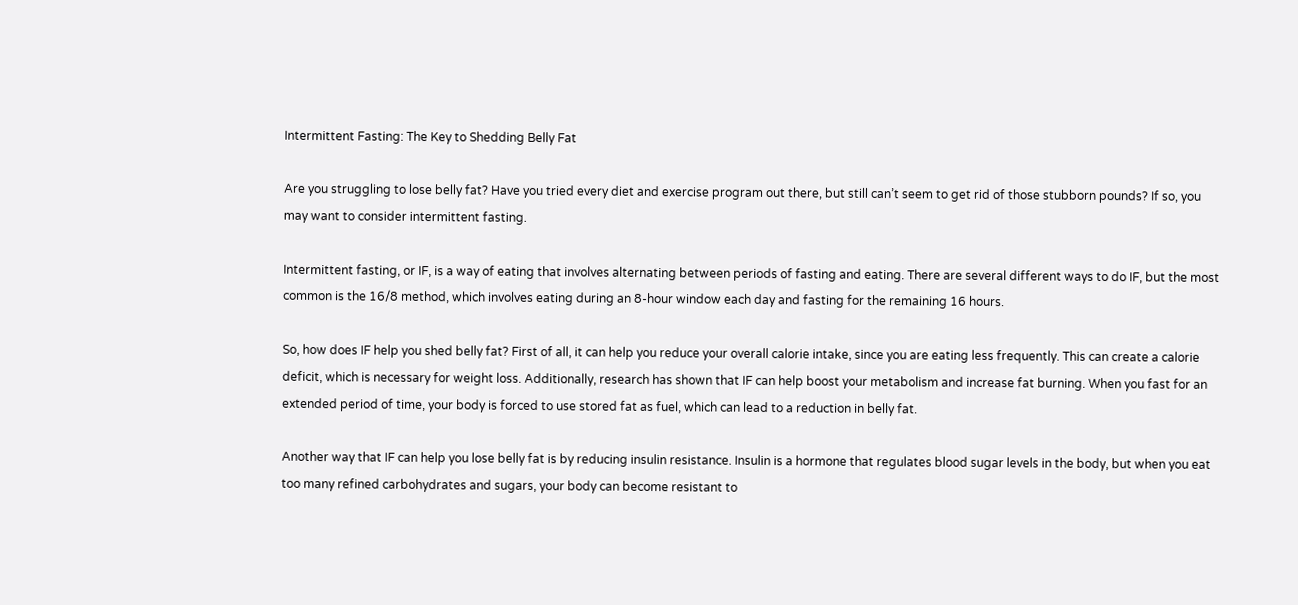Intermittent Fasting: The Key to Shedding Belly Fat

Are you struggling to lose belly fat? Have you tried every diet and exercise program out there, but still can’t seem to get rid of those stubborn pounds? If so, you may want to consider intermittent fasting.

Intermittent fasting, or IF, is a way of eating that involves alternating between periods of fasting and eating. There are several different ways to do IF, but the most common is the 16/8 method, which involves eating during an 8-hour window each day and fasting for the remaining 16 hours.

So, how does IF help you shed belly fat? First of all, it can help you reduce your overall calorie intake, since you are eating less frequently. This can create a calorie deficit, which is necessary for weight loss. Additionally, research has shown that IF can help boost your metabolism and increase fat burning. When you fast for an extended period of time, your body is forced to use stored fat as fuel, which can lead to a reduction in belly fat.

Another way that IF can help you lose belly fat is by reducing insulin resistance. Insulin is a hormone that regulates blood sugar levels in the body, but when you eat too many refined carbohydrates and sugars, your body can become resistant to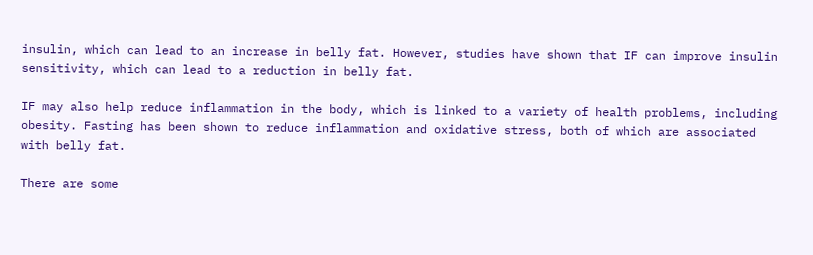insulin, which can lead to an increase in belly fat. However, studies have shown that IF can improve insulin sensitivity, which can lead to a reduction in belly fat.

IF may also help reduce inflammation in the body, which is linked to a variety of health problems, including obesity. Fasting has been shown to reduce inflammation and oxidative stress, both of which are associated with belly fat.

There are some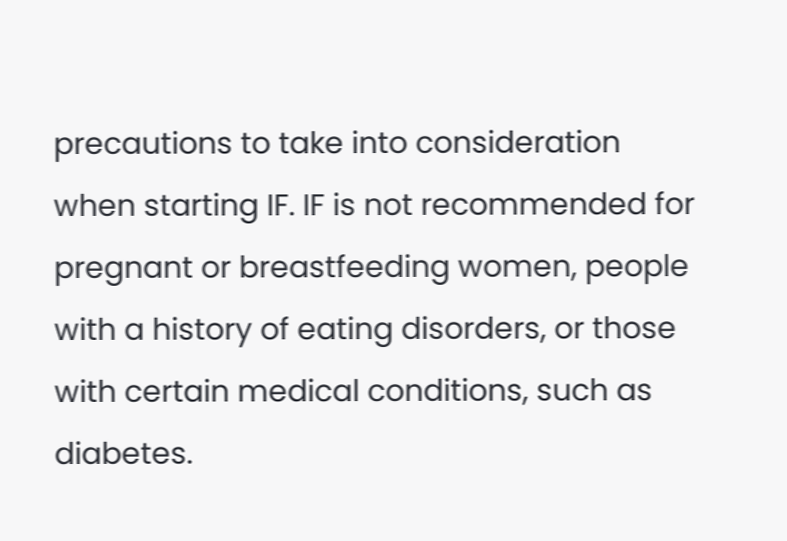precautions to take into consideration when starting IF. IF is not recommended for pregnant or breastfeeding women, people with a history of eating disorders, or those with certain medical conditions, such as diabetes.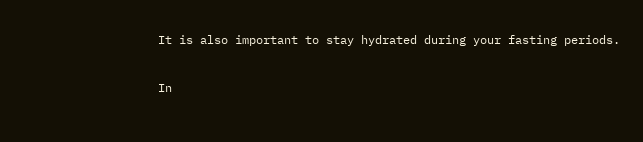It is also important to stay hydrated during your fasting periods.

In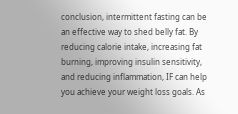conclusion, intermittent fasting can be an effective way to shed belly fat. By reducing calorie intake, increasing fat burning, improving insulin sensitivity, and reducing inflammation, IF can help you achieve your weight loss goals. As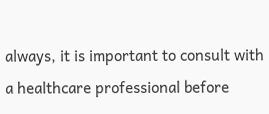always, it is important to consult with a healthcare professional before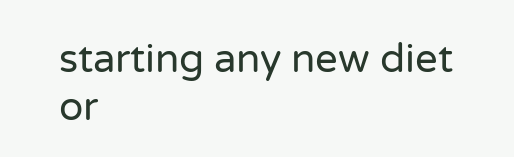starting any new diet or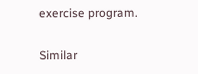exercise program.

Similar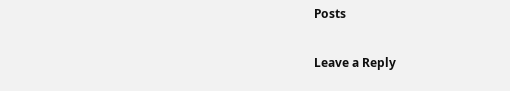Posts

Leave a Reply